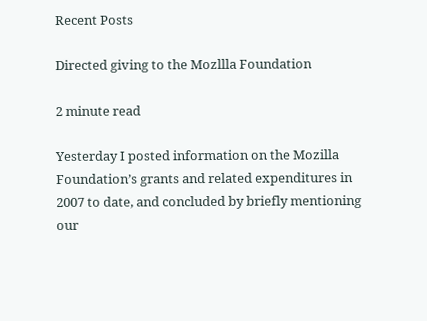Recent Posts

Directed giving to the Mozllla Foundation

2 minute read

Yesterday I posted information on the Mozilla Foundation’s grants and related expenditures in 2007 to date, and concluded by briefly mentioning our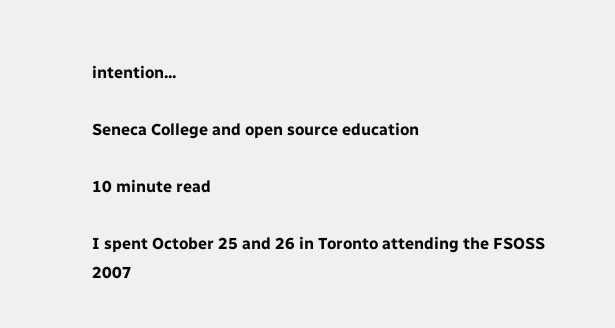intention...

Seneca College and open source education

10 minute read

I spent October 25 and 26 in Toronto attending the FSOSS 2007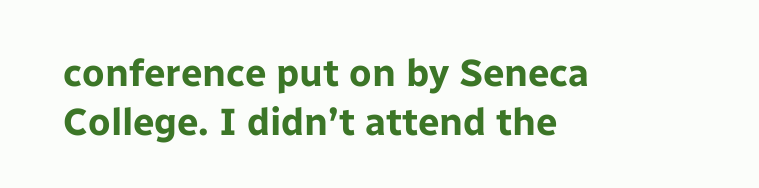conference put on by Seneca College. I didn’t attend the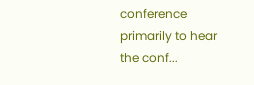conference primarily to hear the conf...